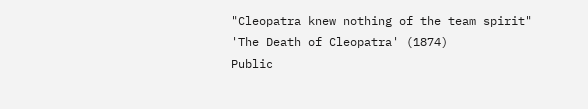"Cleopatra knew nothing of the team spirit"
'The Death of Cleopatra' (1874)
Public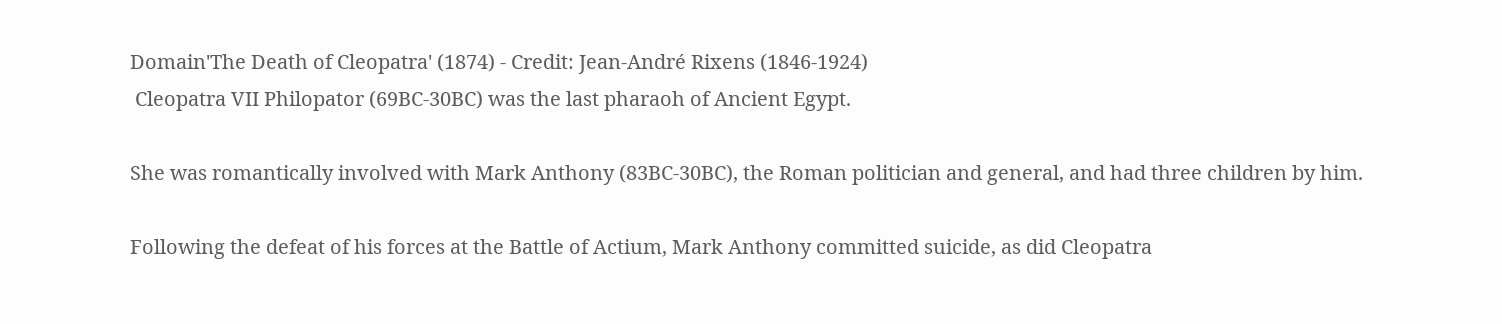Domain'The Death of Cleopatra' (1874) - Credit: Jean-André Rixens (1846-1924)
 Cleopatra VII Philopator (69BC-30BC) was the last pharaoh of Ancient Egypt.

She was romantically involved with Mark Anthony (83BC-30BC), the Roman politician and general, and had three children by him.

Following the defeat of his forces at the Battle of Actium, Mark Anthony committed suicide, as did Cleopatra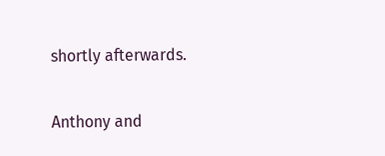shortly afterwards.

Anthony and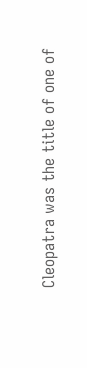Cleopatra was the title of one of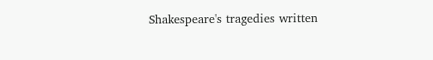Shakespeare's tragedies written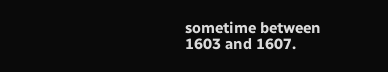sometime between 1603 and 1607.